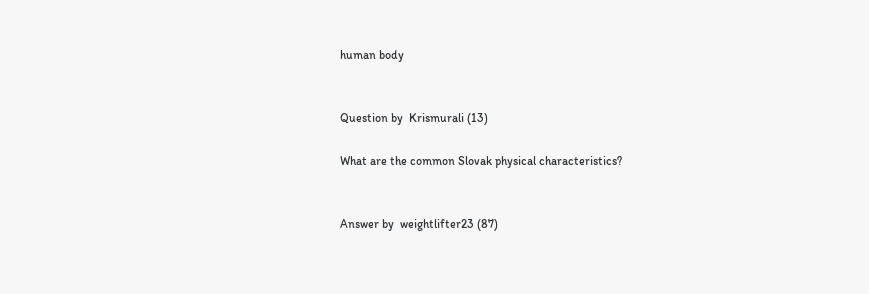human body


Question by  Krismurali (13)

What are the common Slovak physical characteristics?


Answer by  weightlifter23 (87)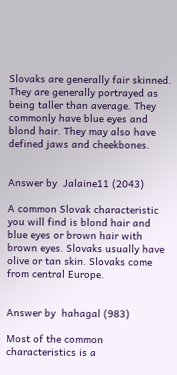Slovaks are generally fair skinned. They are generally portrayed as being taller than average. They commonly have blue eyes and blond hair. They may also have defined jaws and cheekbones.


Answer by  Jalaine11 (2043)

A common Slovak characteristic you will find is blond hair and blue eyes or brown hair with brown eyes. Slovaks usually have olive or tan skin. Slovaks come from central Europe.


Answer by  hahagal (983)

Most of the common characteristics is a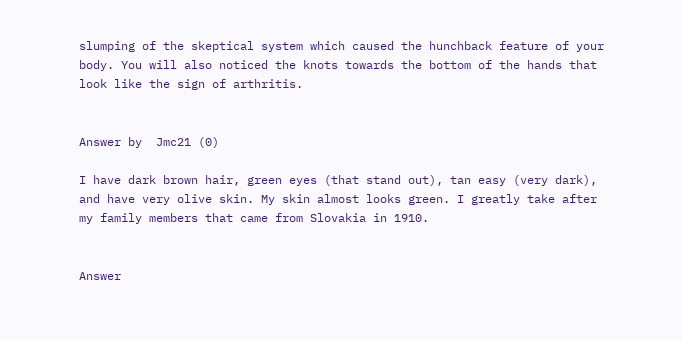slumping of the skeptical system which caused the hunchback feature of your body. You will also noticed the knots towards the bottom of the hands that look like the sign of arthritis.


Answer by  Jmc21 (0)

I have dark brown hair, green eyes (that stand out), tan easy (very dark), and have very olive skin. My skin almost looks green. I greatly take after my family members that came from Slovakia in 1910.


Answer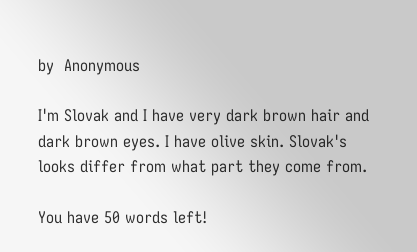by  Anonymous

I'm Slovak and I have very dark brown hair and dark brown eyes. I have olive skin. Slovak's looks differ from what part they come from.

You have 50 words left!